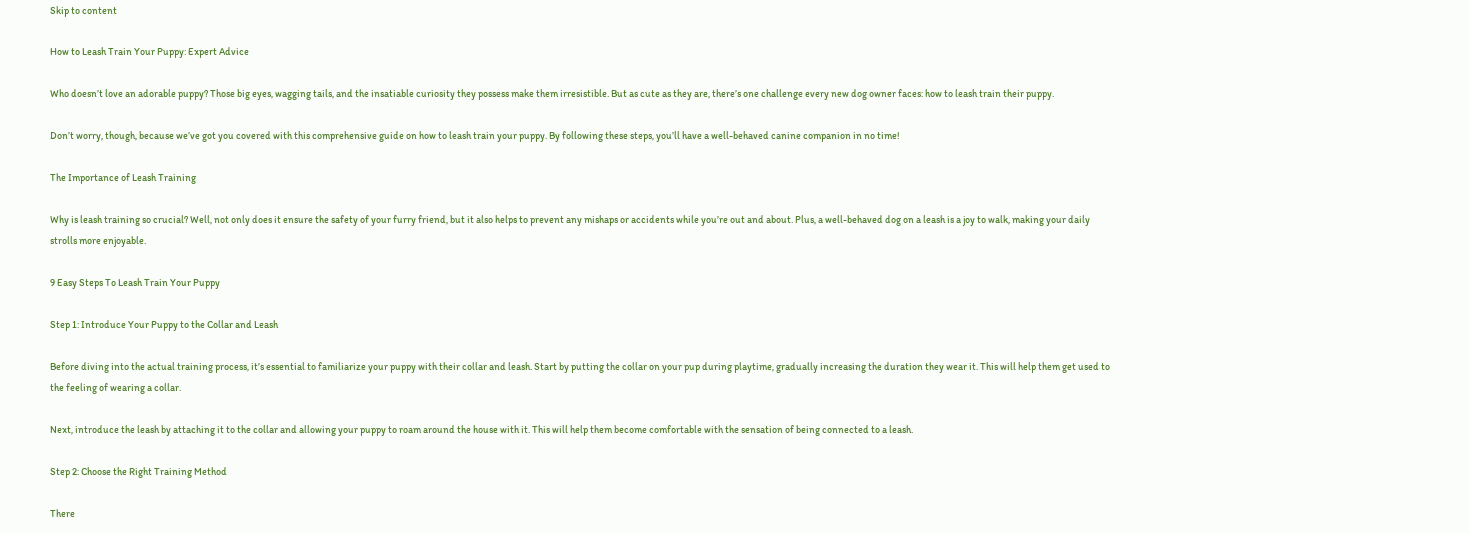Skip to content

How to Leash Train Your Puppy: Expert Advice

Who doesn’t love an adorable puppy? Those big eyes, wagging tails, and the insatiable curiosity they possess make them irresistible. But as cute as they are, there’s one challenge every new dog owner faces: how to leash train their puppy.

Don’t worry, though, because we’ve got you covered with this comprehensive guide on how to leash train your puppy. By following these steps, you’ll have a well-behaved canine companion in no time!

The Importance of Leash Training

Why is leash training so crucial? Well, not only does it ensure the safety of your furry friend, but it also helps to prevent any mishaps or accidents while you’re out and about. Plus, a well-behaved dog on a leash is a joy to walk, making your daily strolls more enjoyable.

9 Easy Steps To Leash Train Your Puppy

Step 1: Introduce Your Puppy to the Collar and Leash

Before diving into the actual training process, it’s essential to familiarize your puppy with their collar and leash. Start by putting the collar on your pup during playtime, gradually increasing the duration they wear it. This will help them get used to the feeling of wearing a collar.

Next, introduce the leash by attaching it to the collar and allowing your puppy to roam around the house with it. This will help them become comfortable with the sensation of being connected to a leash.

Step 2: Choose the Right Training Method

There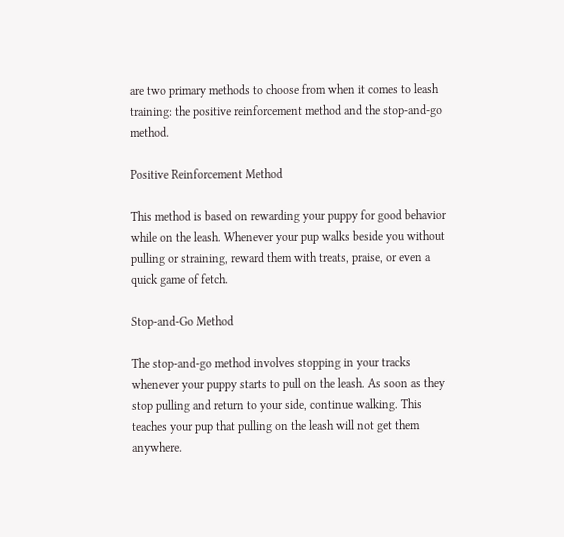are two primary methods to choose from when it comes to leash training: the positive reinforcement method and the stop-and-go method.

Positive Reinforcement Method

This method is based on rewarding your puppy for good behavior while on the leash. Whenever your pup walks beside you without pulling or straining, reward them with treats, praise, or even a quick game of fetch.

Stop-and-Go Method

The stop-and-go method involves stopping in your tracks whenever your puppy starts to pull on the leash. As soon as they stop pulling and return to your side, continue walking. This teaches your pup that pulling on the leash will not get them anywhere.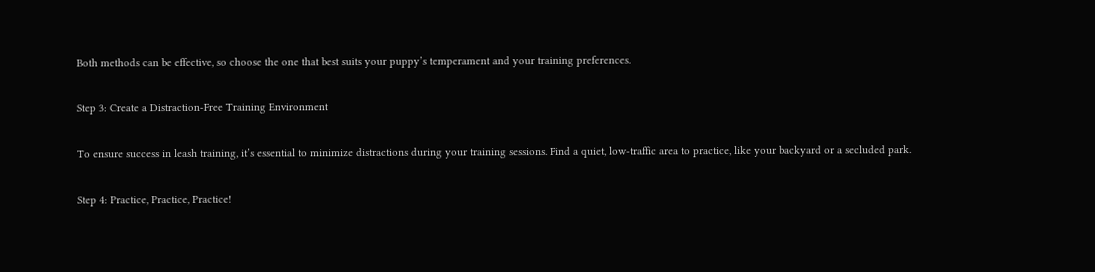Both methods can be effective, so choose the one that best suits your puppy’s temperament and your training preferences.

Step 3: Create a Distraction-Free Training Environment

To ensure success in leash training, it’s essential to minimize distractions during your training sessions. Find a quiet, low-traffic area to practice, like your backyard or a secluded park.

Step 4: Practice, Practice, Practice!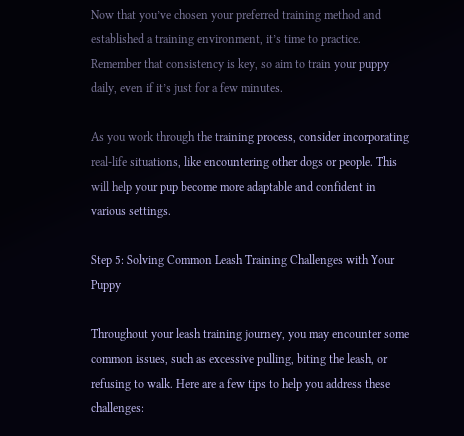Now that you’ve chosen your preferred training method and established a training environment, it’s time to practice. Remember that consistency is key, so aim to train your puppy daily, even if it’s just for a few minutes.

As you work through the training process, consider incorporating real-life situations, like encountering other dogs or people. This will help your pup become more adaptable and confident in various settings.

Step 5: Solving Common Leash Training Challenges with Your Puppy

Throughout your leash training journey, you may encounter some common issues, such as excessive pulling, biting the leash, or refusing to walk. Here are a few tips to help you address these challenges: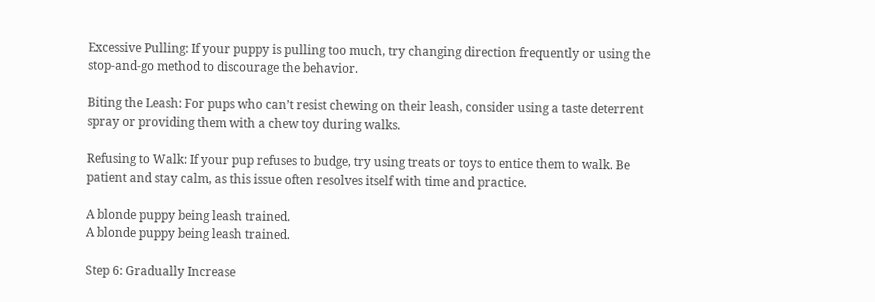Excessive Pulling: If your puppy is pulling too much, try changing direction frequently or using the stop-and-go method to discourage the behavior.

Biting the Leash: For pups who can’t resist chewing on their leash, consider using a taste deterrent spray or providing them with a chew toy during walks.

Refusing to Walk: If your pup refuses to budge, try using treats or toys to entice them to walk. Be patient and stay calm, as this issue often resolves itself with time and practice.

A blonde puppy being leash trained.
A blonde puppy being leash trained.

Step 6: Gradually Increase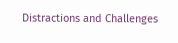Distractions and Challenges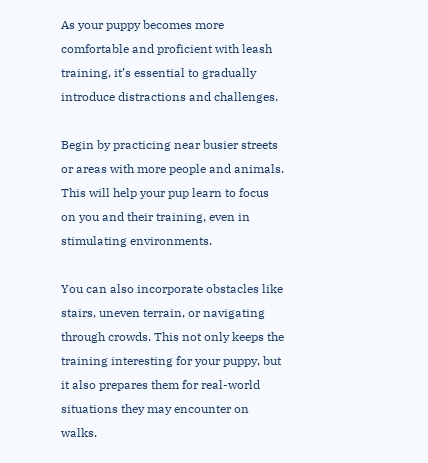As your puppy becomes more comfortable and proficient with leash training, it’s essential to gradually introduce distractions and challenges.

Begin by practicing near busier streets or areas with more people and animals. This will help your pup learn to focus on you and their training, even in stimulating environments.

You can also incorporate obstacles like stairs, uneven terrain, or navigating through crowds. This not only keeps the training interesting for your puppy, but it also prepares them for real-world situations they may encounter on walks.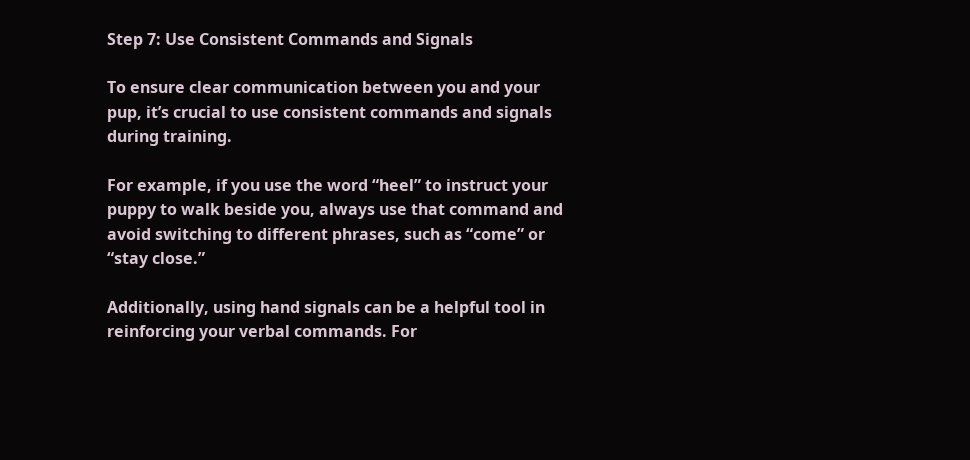Step 7: Use Consistent Commands and Signals

To ensure clear communication between you and your pup, it’s crucial to use consistent commands and signals during training.

For example, if you use the word “heel” to instruct your puppy to walk beside you, always use that command and avoid switching to different phrases, such as “come” or “stay close.”

Additionally, using hand signals can be a helpful tool in reinforcing your verbal commands. For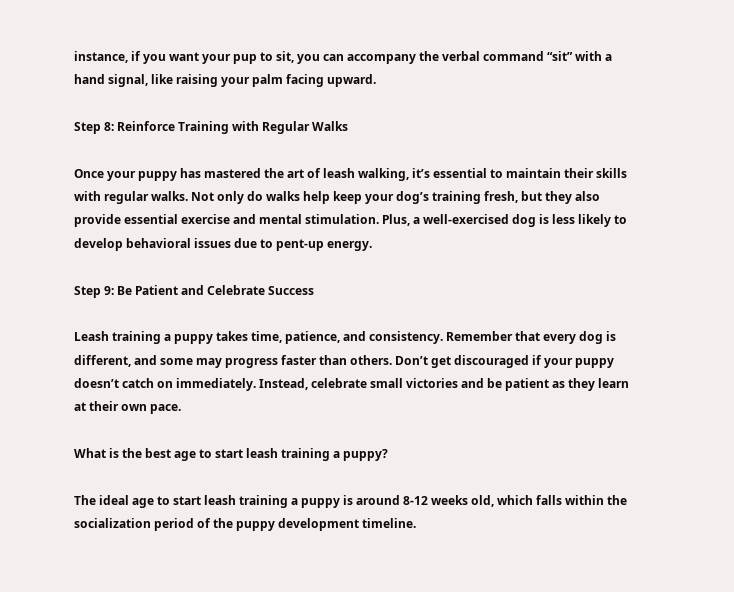instance, if you want your pup to sit, you can accompany the verbal command “sit” with a hand signal, like raising your palm facing upward.

Step 8: Reinforce Training with Regular Walks

Once your puppy has mastered the art of leash walking, it’s essential to maintain their skills with regular walks. Not only do walks help keep your dog’s training fresh, but they also provide essential exercise and mental stimulation. Plus, a well-exercised dog is less likely to develop behavioral issues due to pent-up energy.

Step 9: Be Patient and Celebrate Success

Leash training a puppy takes time, patience, and consistency. Remember that every dog is different, and some may progress faster than others. Don’t get discouraged if your puppy doesn’t catch on immediately. Instead, celebrate small victories and be patient as they learn at their own pace.

What is the best age to start leash training a puppy?

The ideal age to start leash training a puppy is around 8-12 weeks old, which falls within the socialization period of the puppy development timeline.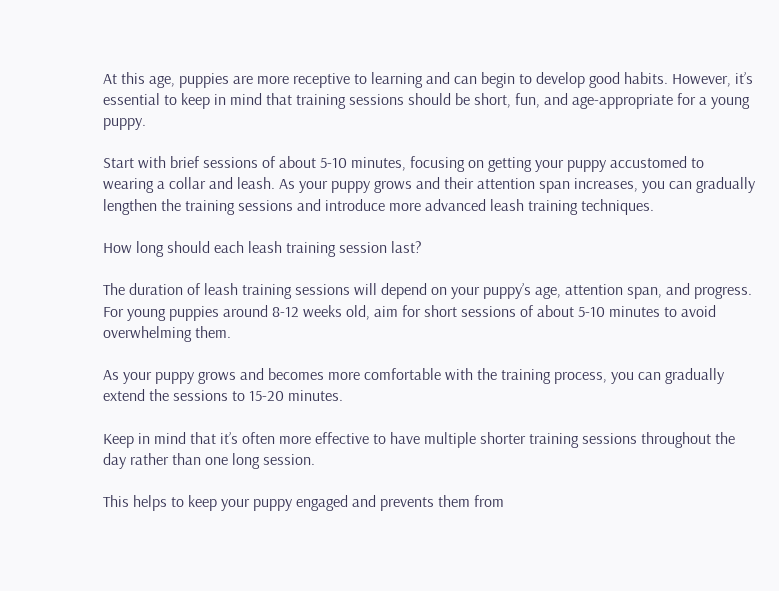At this age, puppies are more receptive to learning and can begin to develop good habits. However, it’s essential to keep in mind that training sessions should be short, fun, and age-appropriate for a young puppy.

Start with brief sessions of about 5-10 minutes, focusing on getting your puppy accustomed to wearing a collar and leash. As your puppy grows and their attention span increases, you can gradually lengthen the training sessions and introduce more advanced leash training techniques.

How long should each leash training session last?

The duration of leash training sessions will depend on your puppy’s age, attention span, and progress. For young puppies around 8-12 weeks old, aim for short sessions of about 5-10 minutes to avoid overwhelming them.

As your puppy grows and becomes more comfortable with the training process, you can gradually extend the sessions to 15-20 minutes.

Keep in mind that it’s often more effective to have multiple shorter training sessions throughout the day rather than one long session.

This helps to keep your puppy engaged and prevents them from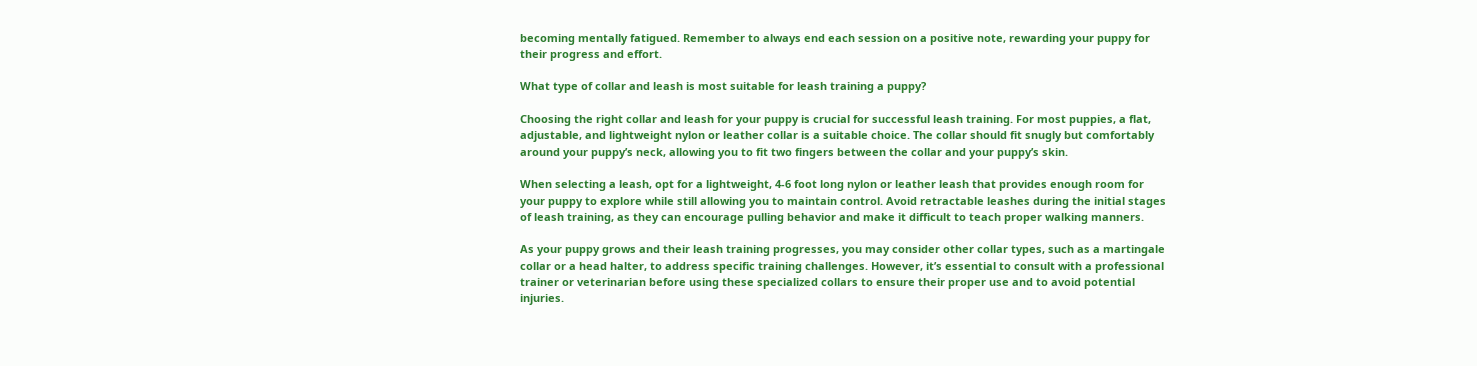becoming mentally fatigued. Remember to always end each session on a positive note, rewarding your puppy for their progress and effort.

What type of collar and leash is most suitable for leash training a puppy?

Choosing the right collar and leash for your puppy is crucial for successful leash training. For most puppies, a flat, adjustable, and lightweight nylon or leather collar is a suitable choice. The collar should fit snugly but comfortably around your puppy’s neck, allowing you to fit two fingers between the collar and your puppy’s skin.

When selecting a leash, opt for a lightweight, 4-6 foot long nylon or leather leash that provides enough room for your puppy to explore while still allowing you to maintain control. Avoid retractable leashes during the initial stages of leash training, as they can encourage pulling behavior and make it difficult to teach proper walking manners.

As your puppy grows and their leash training progresses, you may consider other collar types, such as a martingale collar or a head halter, to address specific training challenges. However, it’s essential to consult with a professional trainer or veterinarian before using these specialized collars to ensure their proper use and to avoid potential injuries.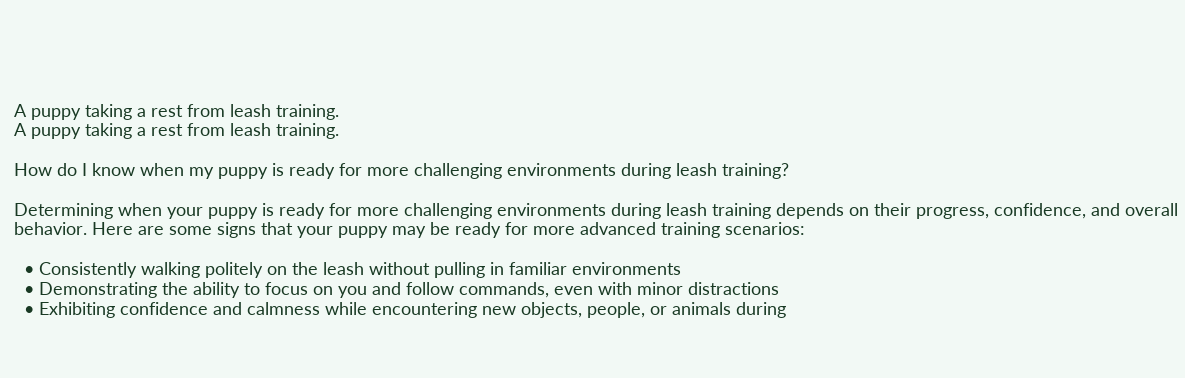A puppy taking a rest from leash training.
A puppy taking a rest from leash training.

How do I know when my puppy is ready for more challenging environments during leash training?

Determining when your puppy is ready for more challenging environments during leash training depends on their progress, confidence, and overall behavior. Here are some signs that your puppy may be ready for more advanced training scenarios:

  • Consistently walking politely on the leash without pulling in familiar environments
  • Demonstrating the ability to focus on you and follow commands, even with minor distractions
  • Exhibiting confidence and calmness while encountering new objects, people, or animals during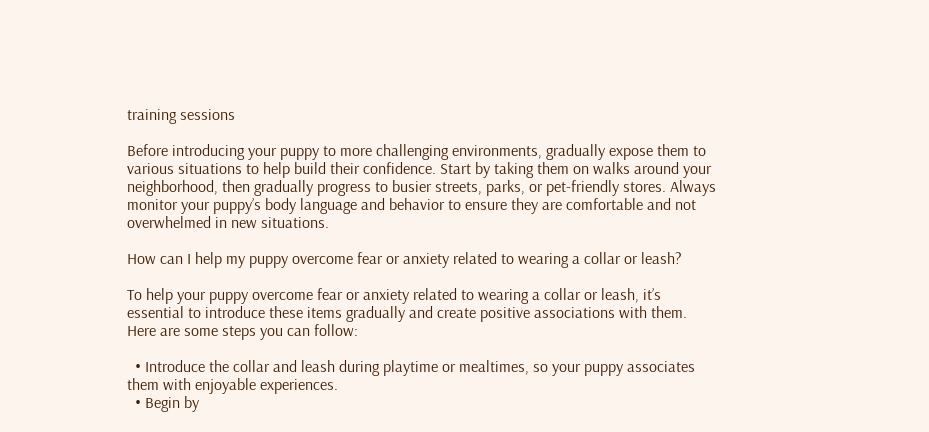training sessions

Before introducing your puppy to more challenging environments, gradually expose them to various situations to help build their confidence. Start by taking them on walks around your neighborhood, then gradually progress to busier streets, parks, or pet-friendly stores. Always monitor your puppy’s body language and behavior to ensure they are comfortable and not overwhelmed in new situations.

How can I help my puppy overcome fear or anxiety related to wearing a collar or leash?

To help your puppy overcome fear or anxiety related to wearing a collar or leash, it’s essential to introduce these items gradually and create positive associations with them. Here are some steps you can follow:

  • Introduce the collar and leash during playtime or mealtimes, so your puppy associates them with enjoyable experiences.
  • Begin by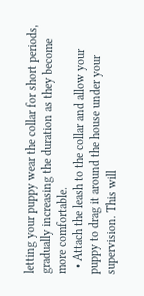letting your puppy wear the collar for short periods, gradually increasing the duration as they become more comfortable.
  • Attach the leash to the collar and allow your puppy to drag it around the house under your supervision. This will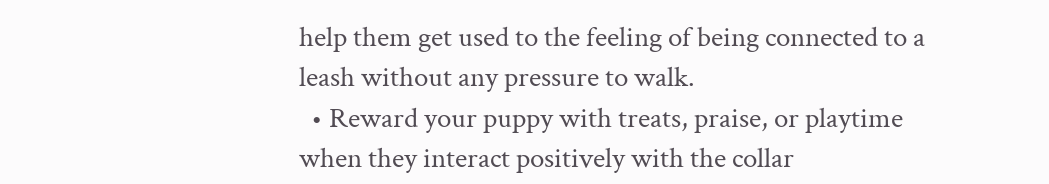help them get used to the feeling of being connected to a leash without any pressure to walk.
  • Reward your puppy with treats, praise, or playtime when they interact positively with the collar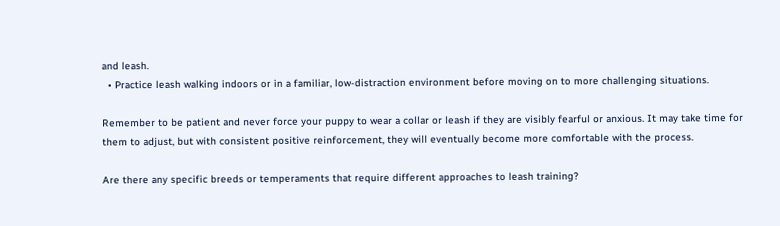and leash.
  • Practice leash walking indoors or in a familiar, low-distraction environment before moving on to more challenging situations.

Remember to be patient and never force your puppy to wear a collar or leash if they are visibly fearful or anxious. It may take time for them to adjust, but with consistent positive reinforcement, they will eventually become more comfortable with the process.

Are there any specific breeds or temperaments that require different approaches to leash training?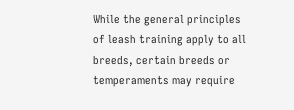While the general principles of leash training apply to all breeds, certain breeds or temperaments may require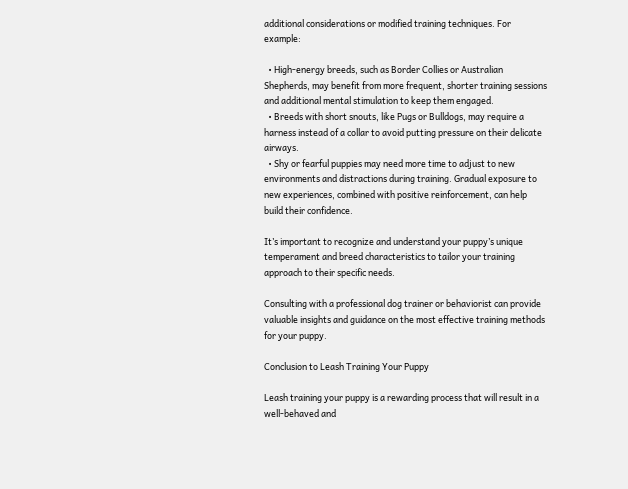additional considerations or modified training techniques. For example:

  • High-energy breeds, such as Border Collies or Australian Shepherds, may benefit from more frequent, shorter training sessions and additional mental stimulation to keep them engaged.
  • Breeds with short snouts, like Pugs or Bulldogs, may require a harness instead of a collar to avoid putting pressure on their delicate airways.
  • Shy or fearful puppies may need more time to adjust to new environments and distractions during training. Gradual exposure to new experiences, combined with positive reinforcement, can help build their confidence.

It’s important to recognize and understand your puppy’s unique temperament and breed characteristics to tailor your training approach to their specific needs.

Consulting with a professional dog trainer or behaviorist can provide valuable insights and guidance on the most effective training methods for your puppy.

Conclusion to Leash Training Your Puppy

Leash training your puppy is a rewarding process that will result in a well-behaved and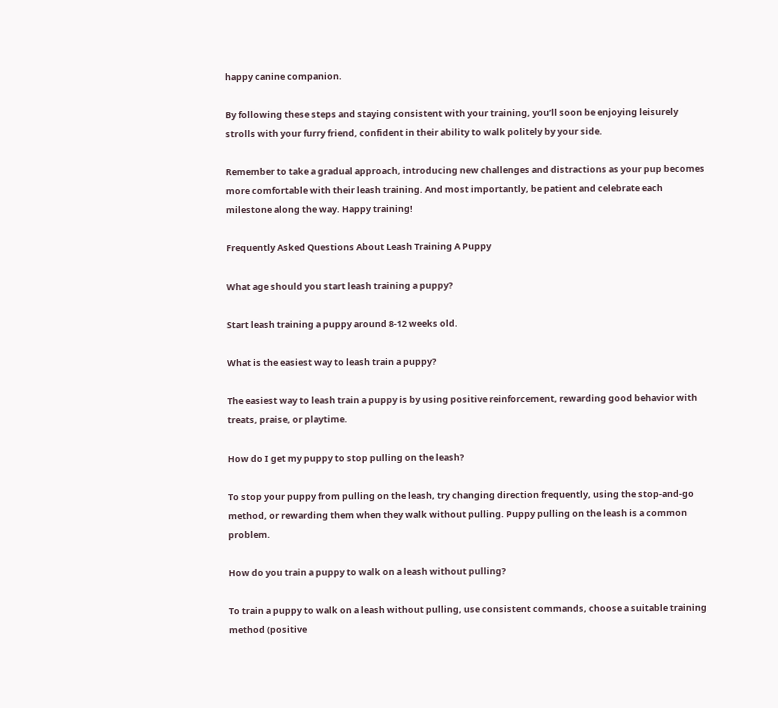happy canine companion.

By following these steps and staying consistent with your training, you’ll soon be enjoying leisurely strolls with your furry friend, confident in their ability to walk politely by your side.

Remember to take a gradual approach, introducing new challenges and distractions as your pup becomes more comfortable with their leash training. And most importantly, be patient and celebrate each milestone along the way. Happy training!

Frequently Asked Questions About Leash Training A Puppy

What age should you start leash training a puppy?

Start leash training a puppy around 8-12 weeks old.

What is the easiest way to leash train a puppy?

The easiest way to leash train a puppy is by using positive reinforcement, rewarding good behavior with treats, praise, or playtime.

How do I get my puppy to stop pulling on the leash?

To stop your puppy from pulling on the leash, try changing direction frequently, using the stop-and-go method, or rewarding them when they walk without pulling. Puppy pulling on the leash is a common problem.

How do you train a puppy to walk on a leash without pulling?

To train a puppy to walk on a leash without pulling, use consistent commands, choose a suitable training method (positive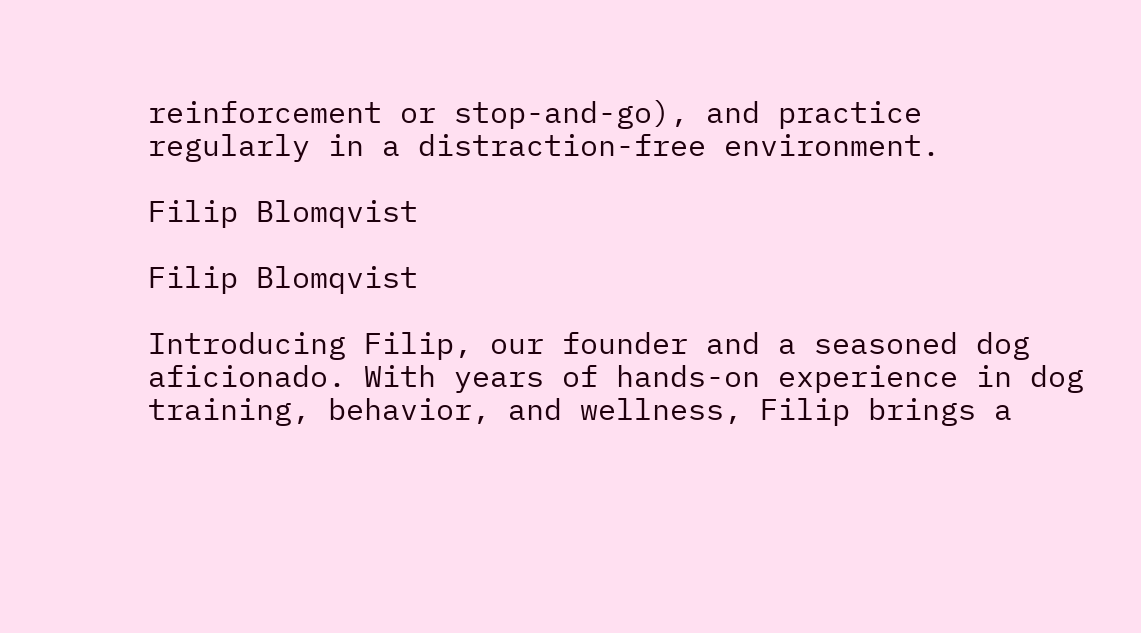reinforcement or stop-and-go), and practice regularly in a distraction-free environment.

Filip Blomqvist

Filip Blomqvist

Introducing Filip, our founder and a seasoned dog aficionado. With years of hands-on experience in dog training, behavior, and wellness, Filip brings a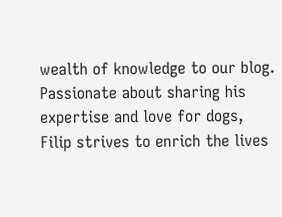wealth of knowledge to our blog. Passionate about sharing his expertise and love for dogs, Filip strives to enrich the lives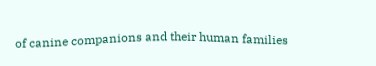of canine companions and their human families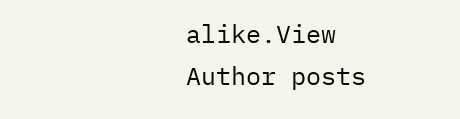alike.View Author posts